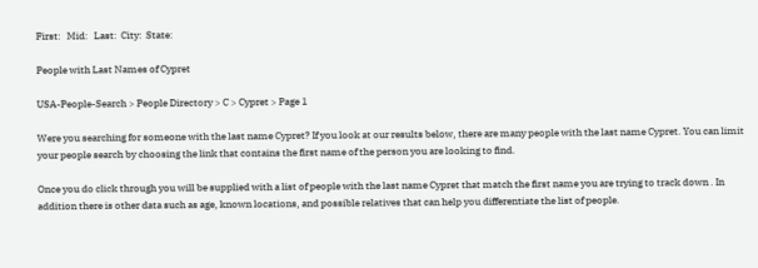First:   Mid:   Last:  City:  State:

People with Last Names of Cypret

USA-People-Search > People Directory > C > Cypret > Page 1

Were you searching for someone with the last name Cypret? If you look at our results below, there are many people with the last name Cypret. You can limit your people search by choosing the link that contains the first name of the person you are looking to find.

Once you do click through you will be supplied with a list of people with the last name Cypret that match the first name you are trying to track down . In addition there is other data such as age, known locations, and possible relatives that can help you differentiate the list of people.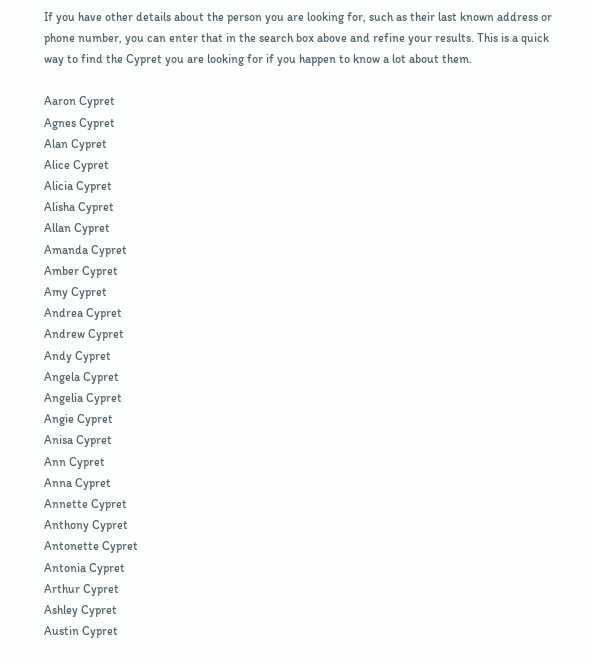If you have other details about the person you are looking for, such as their last known address or phone number, you can enter that in the search box above and refine your results. This is a quick way to find the Cypret you are looking for if you happen to know a lot about them.

Aaron Cypret
Agnes Cypret
Alan Cypret
Alice Cypret
Alicia Cypret
Alisha Cypret
Allan Cypret
Amanda Cypret
Amber Cypret
Amy Cypret
Andrea Cypret
Andrew Cypret
Andy Cypret
Angela Cypret
Angelia Cypret
Angie Cypret
Anisa Cypret
Ann Cypret
Anna Cypret
Annette Cypret
Anthony Cypret
Antonette Cypret
Antonia Cypret
Arthur Cypret
Ashley Cypret
Austin Cypret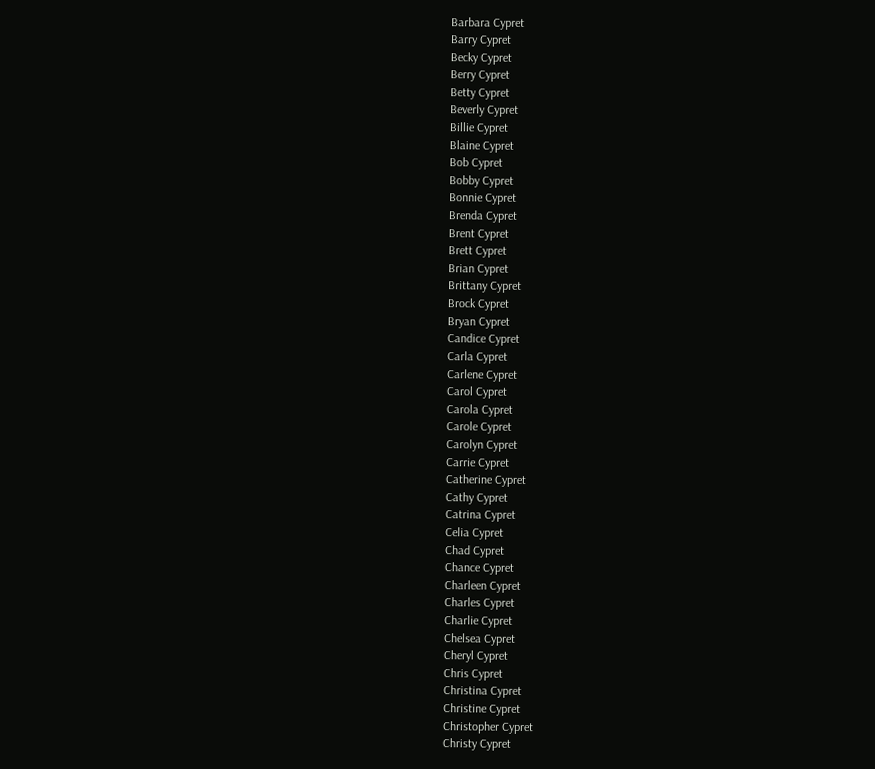Barbara Cypret
Barry Cypret
Becky Cypret
Berry Cypret
Betty Cypret
Beverly Cypret
Billie Cypret
Blaine Cypret
Bob Cypret
Bobby Cypret
Bonnie Cypret
Brenda Cypret
Brent Cypret
Brett Cypret
Brian Cypret
Brittany Cypret
Brock Cypret
Bryan Cypret
Candice Cypret
Carla Cypret
Carlene Cypret
Carol Cypret
Carola Cypret
Carole Cypret
Carolyn Cypret
Carrie Cypret
Catherine Cypret
Cathy Cypret
Catrina Cypret
Celia Cypret
Chad Cypret
Chance Cypret
Charleen Cypret
Charles Cypret
Charlie Cypret
Chelsea Cypret
Cheryl Cypret
Chris Cypret
Christina Cypret
Christine Cypret
Christopher Cypret
Christy Cypret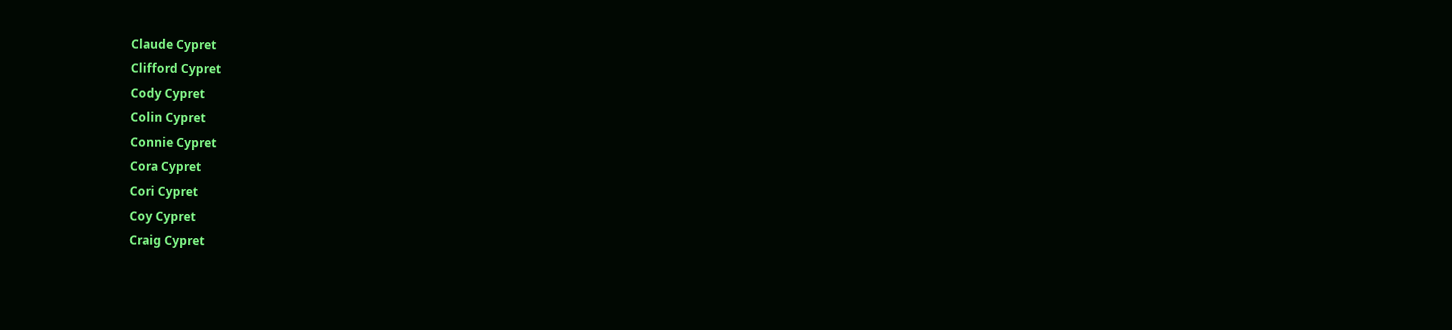Claude Cypret
Clifford Cypret
Cody Cypret
Colin Cypret
Connie Cypret
Cora Cypret
Cori Cypret
Coy Cypret
Craig Cypret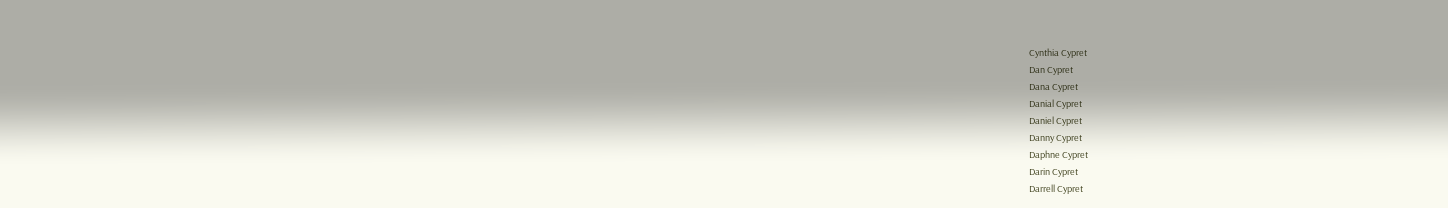Cynthia Cypret
Dan Cypret
Dana Cypret
Danial Cypret
Daniel Cypret
Danny Cypret
Daphne Cypret
Darin Cypret
Darrell Cypret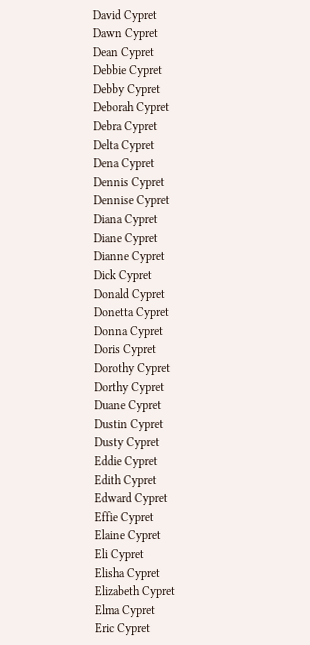David Cypret
Dawn Cypret
Dean Cypret
Debbie Cypret
Debby Cypret
Deborah Cypret
Debra Cypret
Delta Cypret
Dena Cypret
Dennis Cypret
Dennise Cypret
Diana Cypret
Diane Cypret
Dianne Cypret
Dick Cypret
Donald Cypret
Donetta Cypret
Donna Cypret
Doris Cypret
Dorothy Cypret
Dorthy Cypret
Duane Cypret
Dustin Cypret
Dusty Cypret
Eddie Cypret
Edith Cypret
Edward Cypret
Effie Cypret
Elaine Cypret
Eli Cypret
Elisha Cypret
Elizabeth Cypret
Elma Cypret
Eric Cypret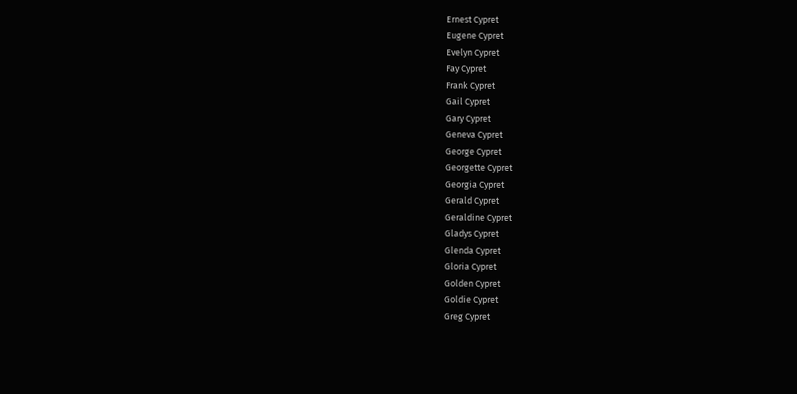Ernest Cypret
Eugene Cypret
Evelyn Cypret
Fay Cypret
Frank Cypret
Gail Cypret
Gary Cypret
Geneva Cypret
George Cypret
Georgette Cypret
Georgia Cypret
Gerald Cypret
Geraldine Cypret
Gladys Cypret
Glenda Cypret
Gloria Cypret
Golden Cypret
Goldie Cypret
Greg Cypret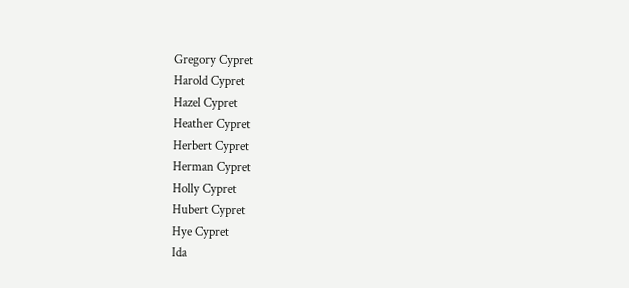Gregory Cypret
Harold Cypret
Hazel Cypret
Heather Cypret
Herbert Cypret
Herman Cypret
Holly Cypret
Hubert Cypret
Hye Cypret
Ida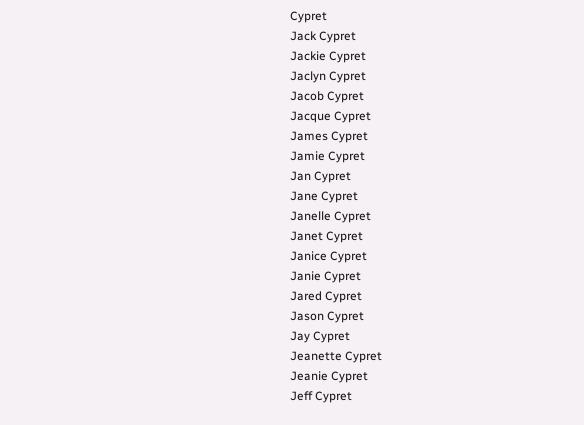Cypret
Jack Cypret
Jackie Cypret
Jaclyn Cypret
Jacob Cypret
Jacque Cypret
James Cypret
Jamie Cypret
Jan Cypret
Jane Cypret
Janelle Cypret
Janet Cypret
Janice Cypret
Janie Cypret
Jared Cypret
Jason Cypret
Jay Cypret
Jeanette Cypret
Jeanie Cypret
Jeff Cypret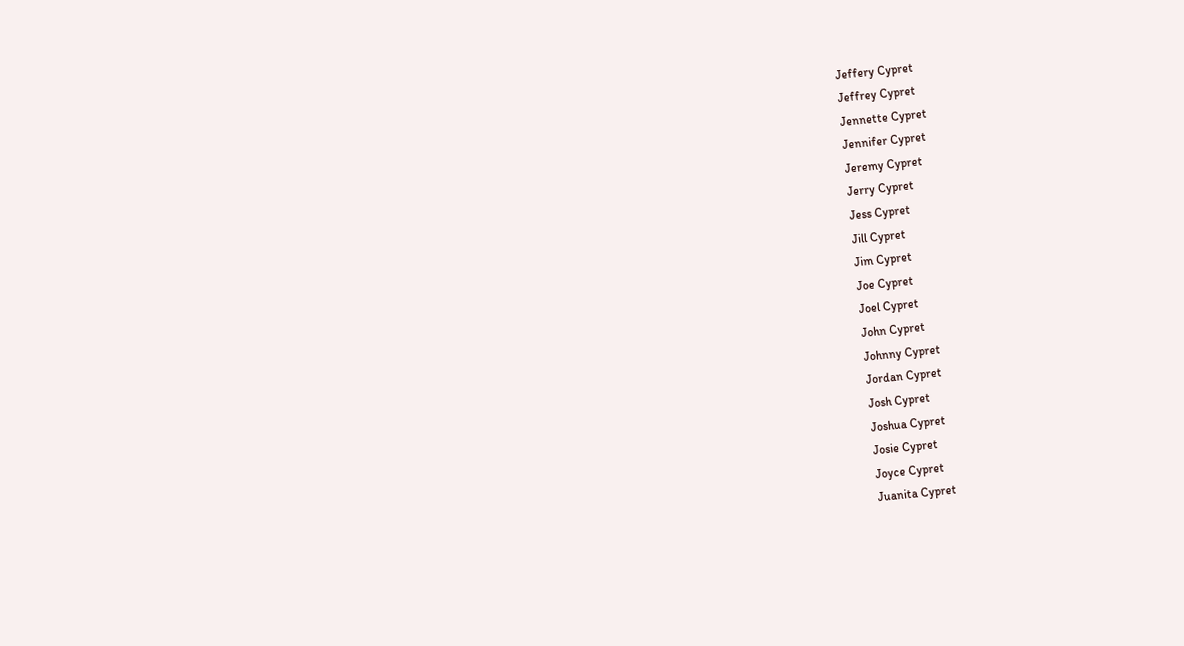Jeffery Cypret
Jeffrey Cypret
Jennette Cypret
Jennifer Cypret
Jeremy Cypret
Jerry Cypret
Jess Cypret
Jill Cypret
Jim Cypret
Joe Cypret
Joel Cypret
John Cypret
Johnny Cypret
Jordan Cypret
Josh Cypret
Joshua Cypret
Josie Cypret
Joyce Cypret
Juanita Cypret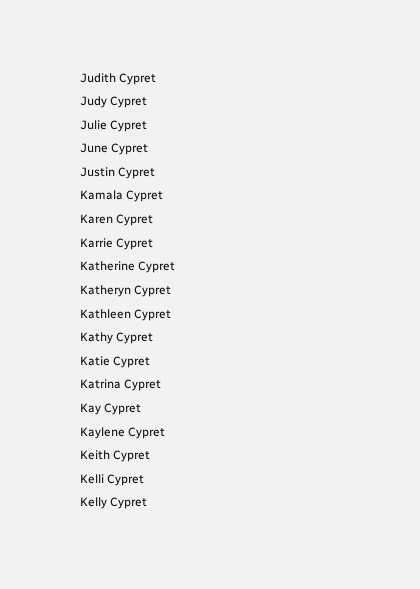Judith Cypret
Judy Cypret
Julie Cypret
June Cypret
Justin Cypret
Kamala Cypret
Karen Cypret
Karrie Cypret
Katherine Cypret
Katheryn Cypret
Kathleen Cypret
Kathy Cypret
Katie Cypret
Katrina Cypret
Kay Cypret
Kaylene Cypret
Keith Cypret
Kelli Cypret
Kelly Cypret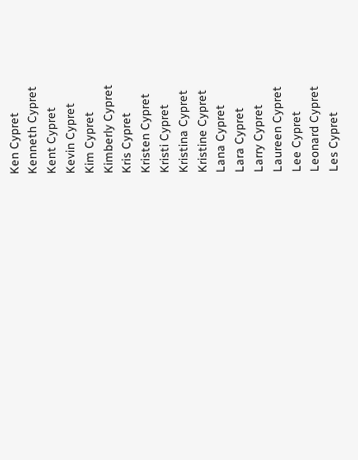Ken Cypret
Kenneth Cypret
Kent Cypret
Kevin Cypret
Kim Cypret
Kimberly Cypret
Kris Cypret
Kristen Cypret
Kristi Cypret
Kristina Cypret
Kristine Cypret
Lana Cypret
Lara Cypret
Larry Cypret
Laureen Cypret
Lee Cypret
Leonard Cypret
Les Cypret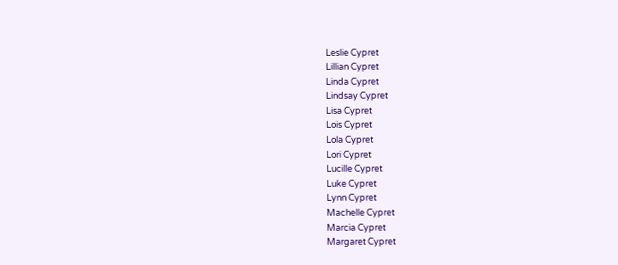Leslie Cypret
Lillian Cypret
Linda Cypret
Lindsay Cypret
Lisa Cypret
Lois Cypret
Lola Cypret
Lori Cypret
Lucille Cypret
Luke Cypret
Lynn Cypret
Machelle Cypret
Marcia Cypret
Margaret Cypret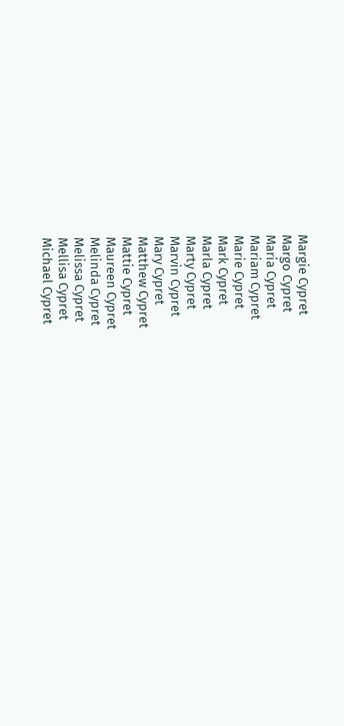Margie Cypret
Margo Cypret
Maria Cypret
Mariam Cypret
Marie Cypret
Mark Cypret
Marla Cypret
Marty Cypret
Marvin Cypret
Mary Cypret
Matthew Cypret
Mattie Cypret
Maureen Cypret
Melinda Cypret
Melissa Cypret
Mellisa Cypret
Michael Cypret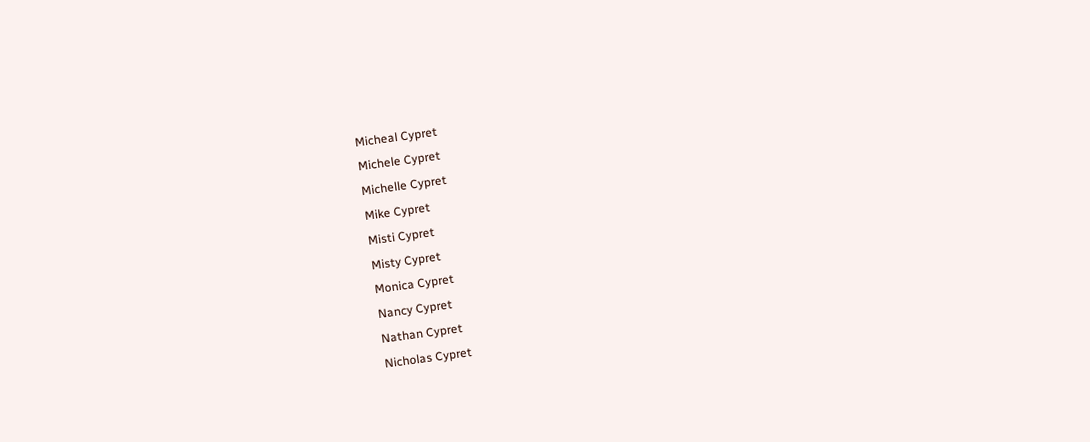Micheal Cypret
Michele Cypret
Michelle Cypret
Mike Cypret
Misti Cypret
Misty Cypret
Monica Cypret
Nancy Cypret
Nathan Cypret
Nicholas Cypret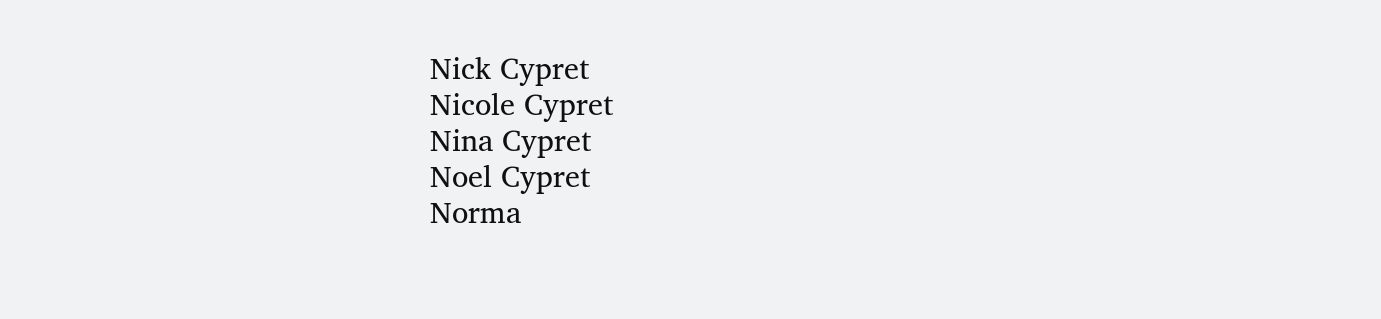Nick Cypret
Nicole Cypret
Nina Cypret
Noel Cypret
Norma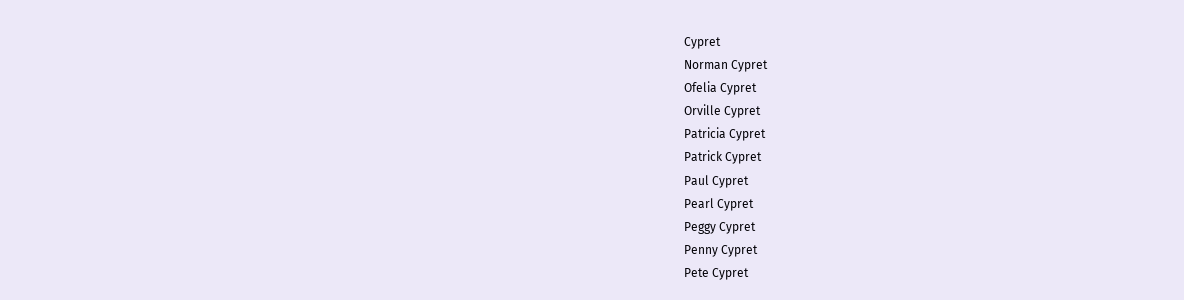Cypret
Norman Cypret
Ofelia Cypret
Orville Cypret
Patricia Cypret
Patrick Cypret
Paul Cypret
Pearl Cypret
Peggy Cypret
Penny Cypret
Pete Cypret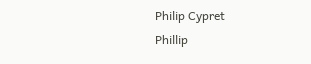Philip Cypret
Phillip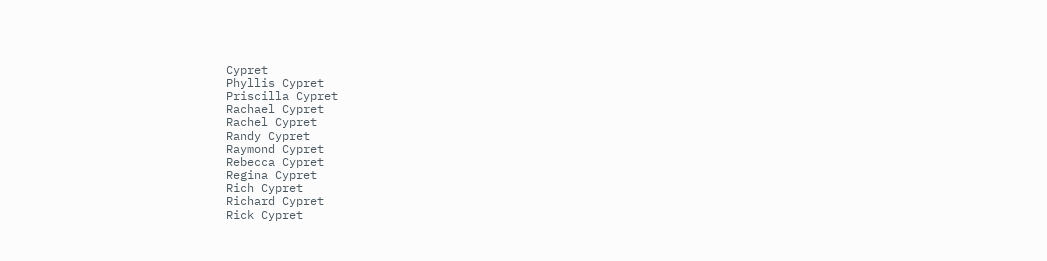Cypret
Phyllis Cypret
Priscilla Cypret
Rachael Cypret
Rachel Cypret
Randy Cypret
Raymond Cypret
Rebecca Cypret
Regina Cypret
Rich Cypret
Richard Cypret
Rick Cypret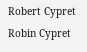Robert Cypret
Robin Cypret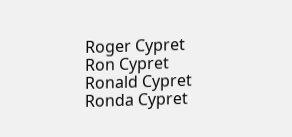Roger Cypret
Ron Cypret
Ronald Cypret
Ronda Cypret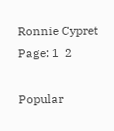Ronnie Cypret
Page: 1  2

Popular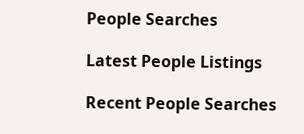People Searches

Latest People Listings

Recent People Searches